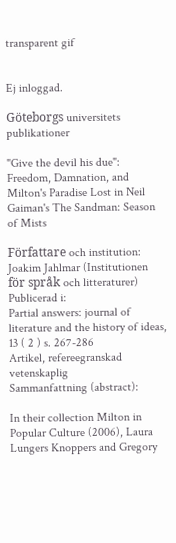transparent gif


Ej inloggad.

Göteborgs universitets publikationer

"Give the devil his due": Freedom, Damnation, and Milton's Paradise Lost in Neil Gaiman's The Sandman: Season of Mists

Författare och institution:
Joakim Jahlmar (Institutionen för språk och litteraturer)
Publicerad i:
Partial answers: journal of literature and the history of ideas, 13 ( 2 ) s. 267-286
Artikel, refereegranskad vetenskaplig
Sammanfattning (abstract):

In their collection Milton in Popular Culture (2006), Laura Lungers Knoppers and Gregory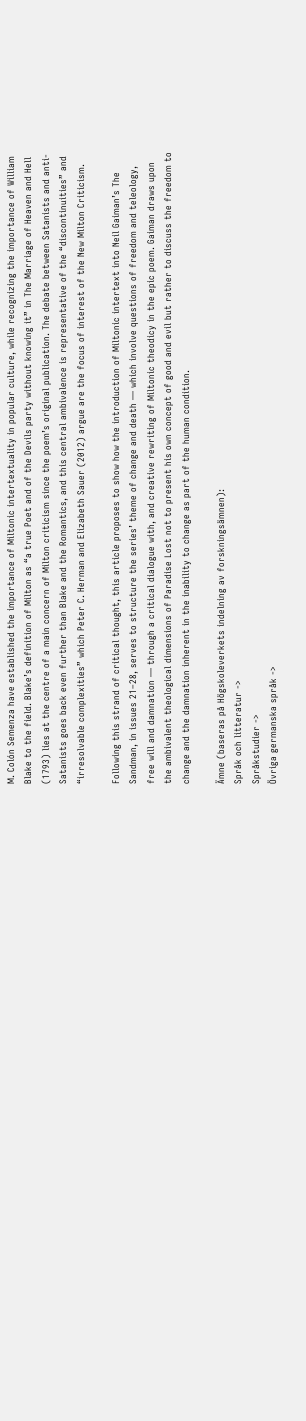M. Colón Semenza have established the importance of Miltonic intertextuality in popular culture, while recognizing the importance of William Blake to the field. Blake’s definition of Milton as “a true Poet and of the Devils party without knowing it” in The Marriage of Heaven and Hell (1793) lies at the centre of a main concern of Milton criticism since the poem’s original publication. The debate between Satanists and anti-Satanists goes back even further than Blake and the Romantics, and this central ambivalence is representative of the “discontinuities” and “irresolvable complexities” which Peter C. Herman and Elizabeth Sauer (2012) argue are the focus of interest of the New Milton Criticism.

Following this strand of critical thought, this article proposes to show how the introduction of Miltonic intertext into Neil Gaiman’s The Sandman, in issues 21–28, serves to structure the series’ theme of change and death — which involve questions of freedom and teleology, free will and damnation — through a critical dialogue with, and creative rewriting of Miltonic theodicy in the epic poem. Gaiman draws upon the ambivalent theological dimensions of Paradise Lost not to present his own concept of good and evil but rather to discuss the freedom to change and the damnation inherent in the inability to change as part of the human condition.

Ämne (baseras på Högskoleverkets indelning av forskningsämnen):
Språk och litteratur ->
Språkstudier ->
Övriga germanska språk ->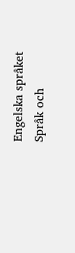Engelska språket
Språk och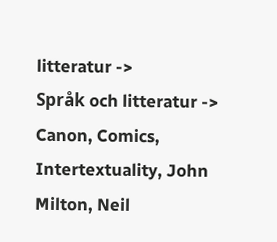litteratur ->
Språk och litteratur ->
Canon, Comics, Intertextuality, John Milton, Neil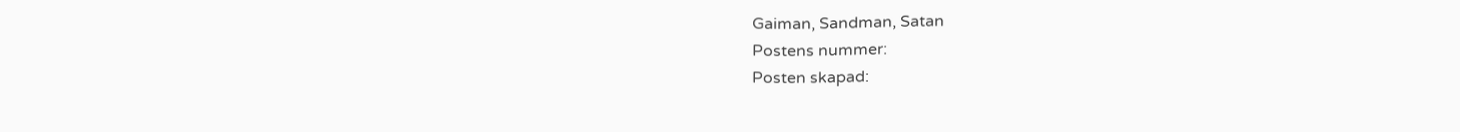Gaiman, Sandman, Satan
Postens nummer:
Posten skapad: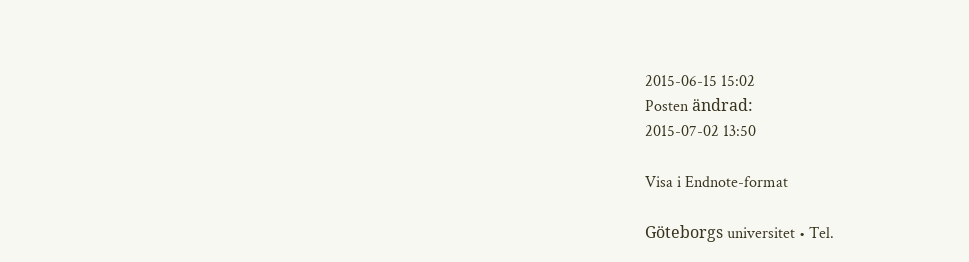2015-06-15 15:02
Posten ändrad:
2015-07-02 13:50

Visa i Endnote-format

Göteborgs universitet • Tel.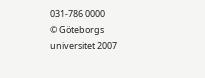031-786 0000
© Göteborgs universitet 2007